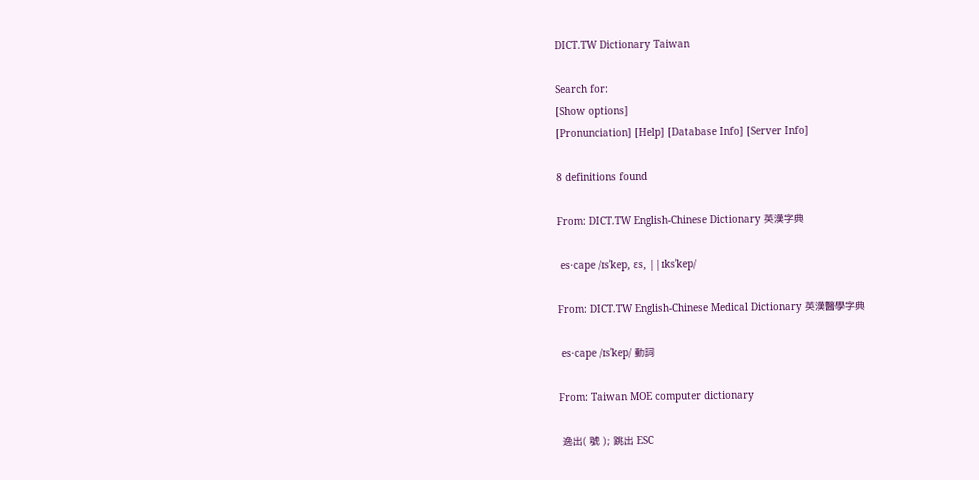DICT.TW Dictionary Taiwan

Search for:
[Show options]
[Pronunciation] [Help] [Database Info] [Server Info]

8 definitions found

From: DICT.TW English-Chinese Dictionary 英漢字典

 es·cape /ɪsˈkep, ɛs, ||ɪksˈkep/

From: DICT.TW English-Chinese Medical Dictionary 英漢醫學字典

 es·cape /ɪsˈkep/ 動詞

From: Taiwan MOE computer dictionary

 逸出( 號 ); 跳出 ESC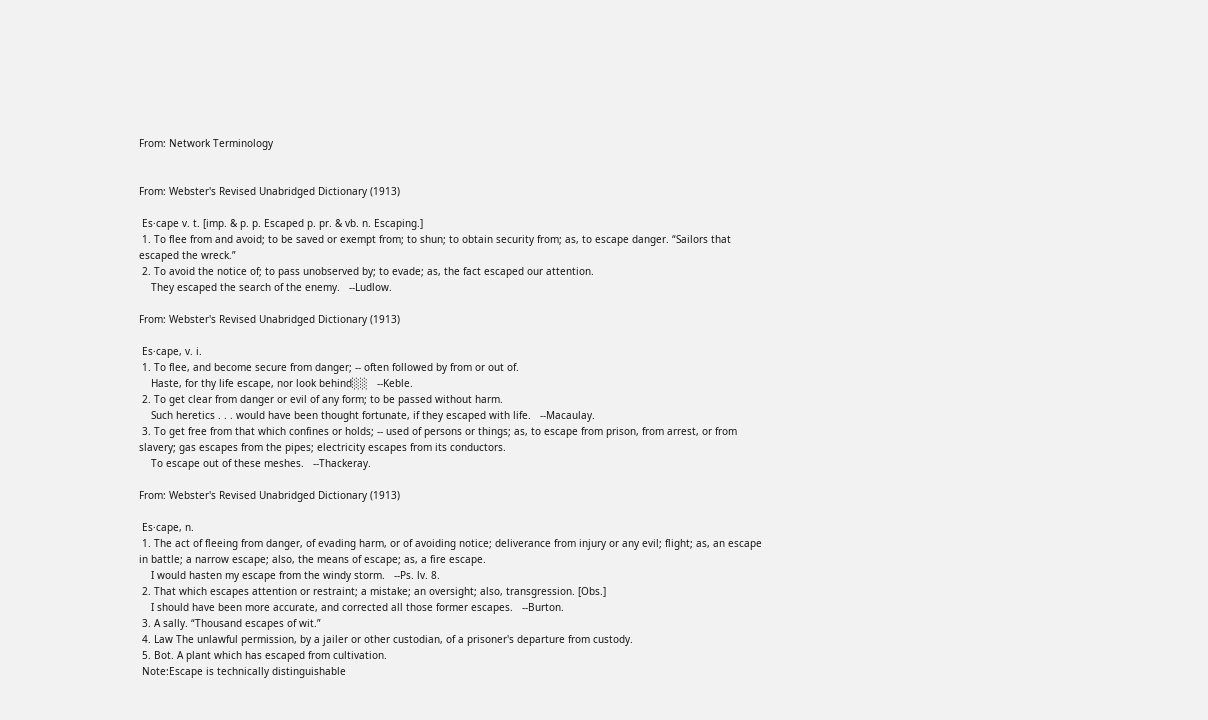From: Network Terminology


From: Webster's Revised Unabridged Dictionary (1913)

 Es·cape v. t. [imp. & p. p. Escaped p. pr. & vb. n. Escaping.]
 1. To flee from and avoid; to be saved or exempt from; to shun; to obtain security from; as, to escape danger. “Sailors that escaped the wreck.”
 2. To avoid the notice of; to pass unobserved by; to evade; as, the fact escaped our attention.
    They escaped the search of the enemy.   --Ludlow.

From: Webster's Revised Unabridged Dictionary (1913)

 Es·cape, v. i.
 1. To flee, and become secure from danger; -- often followed by from or out of.
    Haste, for thy life escape, nor look behind░░   --Keble.
 2. To get clear from danger or evil of any form; to be passed without harm.
    Such heretics . . . would have been thought fortunate, if they escaped with life.   --Macaulay.
 3. To get free from that which confines or holds; -- used of persons or things; as, to escape from prison, from arrest, or from slavery; gas escapes from the pipes; electricity escapes from its conductors.
    To escape out of these meshes.   --Thackeray.

From: Webster's Revised Unabridged Dictionary (1913)

 Es·cape, n.
 1. The act of fleeing from danger, of evading harm, or of avoiding notice; deliverance from injury or any evil; flight; as, an escape in battle; a narrow escape; also, the means of escape; as, a fire escape.
    I would hasten my escape from the windy storm.   --Ps. lv. 8.
 2. That which escapes attention or restraint; a mistake; an oversight; also, transgression. [Obs.]
    I should have been more accurate, and corrected all those former escapes.   --Burton.
 3. A sally. “Thousand escapes of wit.”
 4. Law The unlawful permission, by a jailer or other custodian, of a prisoner's departure from custody.
 5. Bot. A plant which has escaped from cultivation.
 Note:Escape is technically distinguishable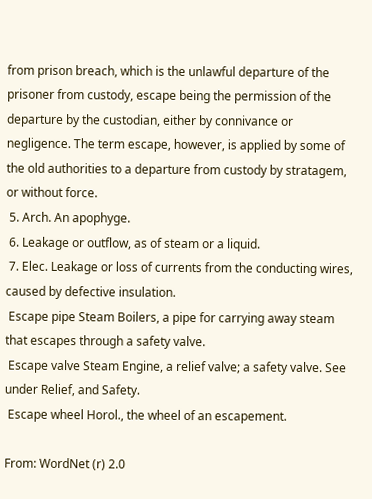from prison breach, which is the unlawful departure of the prisoner from custody, escape being the permission of the departure by the custodian, either by connivance or negligence. The term escape, however, is applied by some of the old authorities to a departure from custody by stratagem, or without force.
 5. Arch. An apophyge.
 6. Leakage or outflow, as of steam or a liquid.
 7. Elec. Leakage or loss of currents from the conducting wires, caused by defective insulation.
 Escape pipe Steam Boilers, a pipe for carrying away steam that escapes through a safety valve.
 Escape valve Steam Engine, a relief valve; a safety valve. See under Relief, and Safety.
 Escape wheel Horol., the wheel of an escapement.

From: WordNet (r) 2.0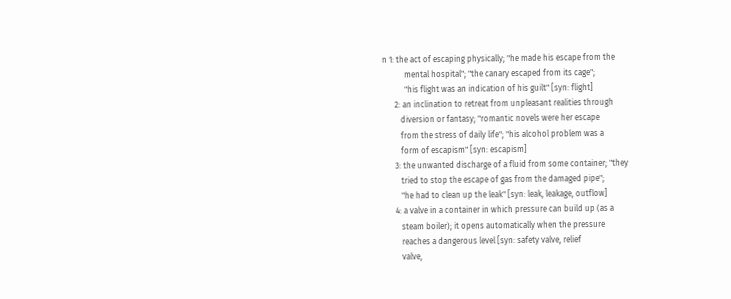n 1: the act of escaping physically; "he made his escape from the
           mental hospital"; "the canary escaped from its cage";
           "his flight was an indication of his guilt" [syn: flight]
      2: an inclination to retreat from unpleasant realities through
         diversion or fantasy; "romantic novels were her escape
         from the stress of daily life"; "his alcohol problem was a
         form of escapism" [syn: escapism]
      3: the unwanted discharge of a fluid from some container; "they
         tried to stop the escape of gas from the damaged pipe";
         "he had to clean up the leak" [syn: leak, leakage, outflow]
      4: a valve in a container in which pressure can build up (as a
         steam boiler); it opens automatically when the pressure
         reaches a dangerous level [syn: safety valve, relief
         valve,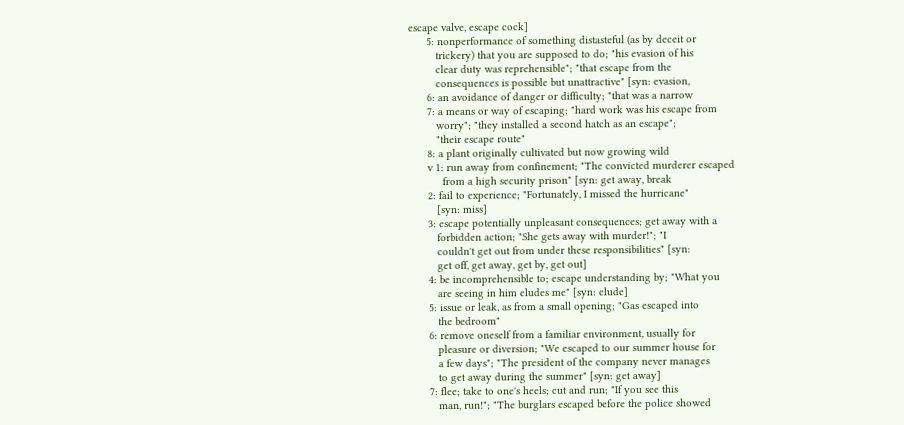escape valve, escape cock]
      5: nonperformance of something distasteful (as by deceit or
         trickery) that you are supposed to do; "his evasion of his
         clear duty was reprehensible"; "that escape from the
         consequences is possible but unattractive" [syn: evasion,
      6: an avoidance of danger or difficulty; "that was a narrow
      7: a means or way of escaping; "hard work was his escape from
         worry"; "they installed a second hatch as an escape";
         "their escape route"
      8: a plant originally cultivated but now growing wild
      v 1: run away from confinement; "The convicted murderer escaped
           from a high security prison" [syn: get away, break
      2: fail to experience; "Fortunately, I missed the hurricane"
         [syn: miss]
      3: escape potentially unpleasant consequences; get away with a
         forbidden action; "She gets away with murder!"; "I
         couldn't get out from under these responsibilities" [syn:
         get off, get away, get by, get out]
      4: be incomprehensible to; escape understanding by; "What you
         are seeing in him eludes me" [syn: elude]
      5: issue or leak, as from a small opening; "Gas escaped into
         the bedroom"
      6: remove oneself from a familiar environment, usually for
         pleasure or diversion; "We escaped to our summer house for
         a few days"; "The president of the company never manages
         to get away during the summer" [syn: get away]
      7: flee; take to one's heels; cut and run; "If you see this
         man, run!"; "The burglars escaped before the police showed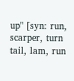up" [syn: run, scarper, turn tail, lam, run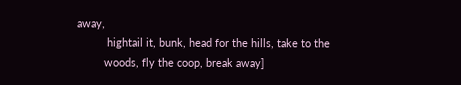away,
          hightail it, bunk, head for the hills, take to the
         woods, fly the coop, break away]